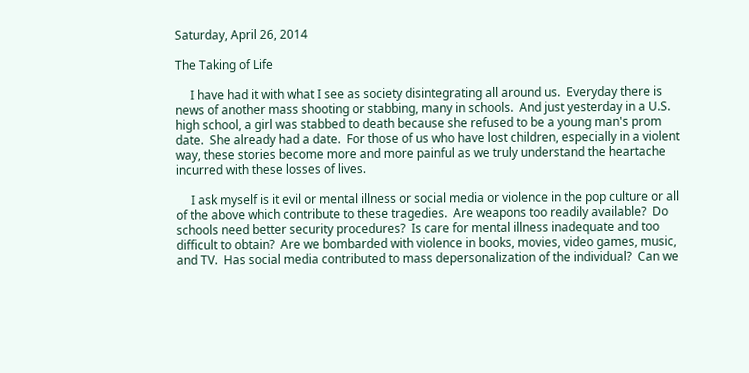Saturday, April 26, 2014

The Taking of Life

     I have had it with what I see as society disintegrating all around us.  Everyday there is news of another mass shooting or stabbing, many in schools.  And just yesterday in a U.S. high school, a girl was stabbed to death because she refused to be a young man's prom date.  She already had a date.  For those of us who have lost children, especially in a violent way, these stories become more and more painful as we truly understand the heartache incurred with these losses of lives.

     I ask myself is it evil or mental illness or social media or violence in the pop culture or all of the above which contribute to these tragedies.  Are weapons too readily available?  Do schools need better security procedures?  Is care for mental illness inadequate and too difficult to obtain?  Are we bombarded with violence in books, movies, video games, music, and TV.  Has social media contributed to mass depersonalization of the individual?  Can we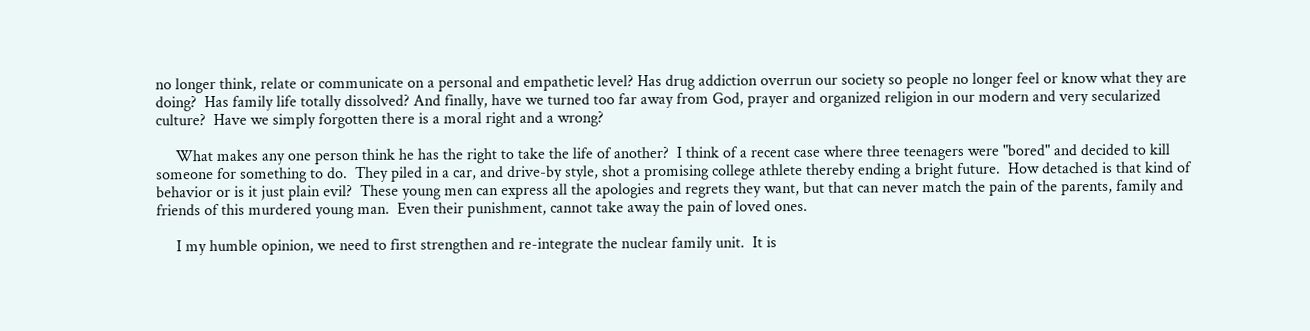no longer think, relate or communicate on a personal and empathetic level? Has drug addiction overrun our society so people no longer feel or know what they are doing?  Has family life totally dissolved? And finally, have we turned too far away from God, prayer and organized religion in our modern and very secularized culture?  Have we simply forgotten there is a moral right and a wrong?

     What makes any one person think he has the right to take the life of another?  I think of a recent case where three teenagers were "bored" and decided to kill someone for something to do.  They piled in a car, and drive-by style, shot a promising college athlete thereby ending a bright future.  How detached is that kind of behavior or is it just plain evil?  These young men can express all the apologies and regrets they want, but that can never match the pain of the parents, family and friends of this murdered young man.  Even their punishment, cannot take away the pain of loved ones.

     I my humble opinion, we need to first strengthen and re-integrate the nuclear family unit.  It is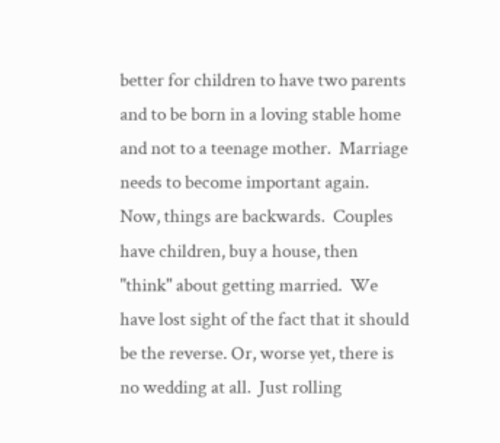better for children to have two parents and to be born in a loving stable home and not to a teenage mother.  Marriage needs to become important again.  Now, things are backwards.  Couples have children, buy a house, then "think" about getting married.  We have lost sight of the fact that it should be the reverse. Or, worse yet, there is no wedding at all.  Just rolling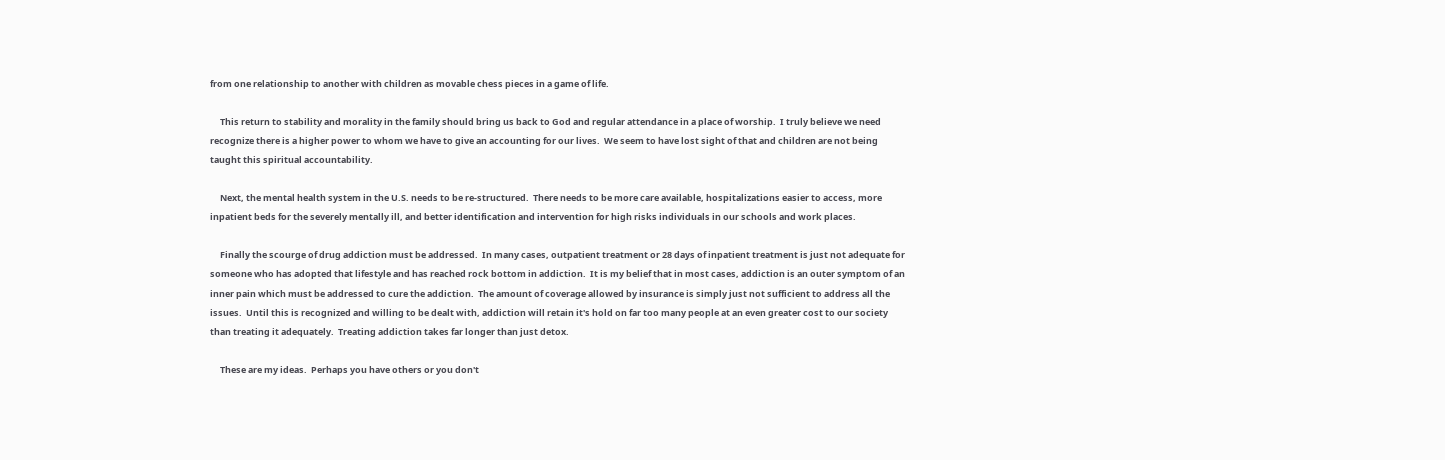from one relationship to another with children as movable chess pieces in a game of life.

     This return to stability and morality in the family should bring us back to God and regular attendance in a place of worship.  I truly believe we need recognize there is a higher power to whom we have to give an accounting for our lives.  We seem to have lost sight of that and children are not being taught this spiritual accountability.

     Next, the mental health system in the U.S. needs to be re-structured.  There needs to be more care available, hospitalizations easier to access, more inpatient beds for the severely mentally ill, and better identification and intervention for high risks individuals in our schools and work places.

     Finally the scourge of drug addiction must be addressed.  In many cases, outpatient treatment or 28 days of inpatient treatment is just not adequate for someone who has adopted that lifestyle and has reached rock bottom in addiction.  It is my belief that in most cases, addiction is an outer symptom of an inner pain which must be addressed to cure the addiction.  The amount of coverage allowed by insurance is simply just not sufficient to address all the issues.  Until this is recognized and willing to be dealt with, addiction will retain it's hold on far too many people at an even greater cost to our society than treating it adequately.  Treating addiction takes far longer than just detox.

     These are my ideas.  Perhaps you have others or you don't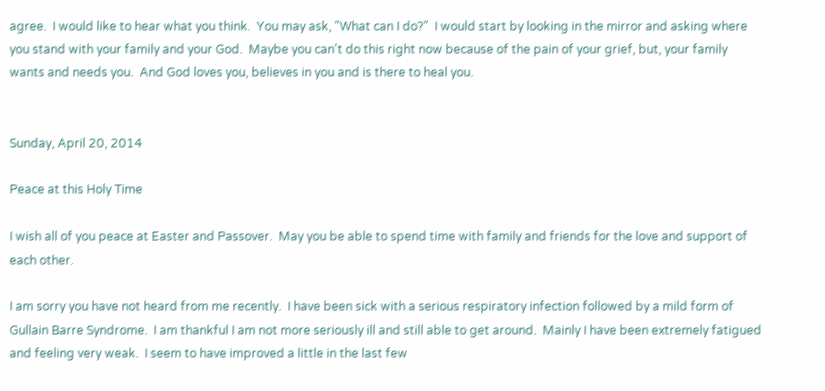agree.  I would like to hear what you think.  You may ask, "What can I do?"  I would start by looking in the mirror and asking where you stand with your family and your God.  Maybe you can't do this right now because of the pain of your grief, but, your family wants and needs you.  And God loves you, believes in you and is there to heal you.


Sunday, April 20, 2014

Peace at this Holy Time

I wish all of you peace at Easter and Passover.  May you be able to spend time with family and friends for the love and support of each other.

I am sorry you have not heard from me recently.  I have been sick with a serious respiratory infection followed by a mild form of Gullain Barre Syndrome.  I am thankful I am not more seriously ill and still able to get around.  Mainly I have been extremely fatigued and feeling very weak.  I seem to have improved a little in the last few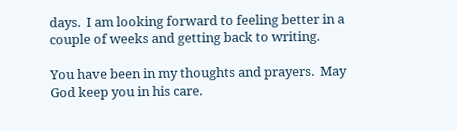days.  I am looking forward to feeling better in a couple of weeks and getting back to writing.

You have been in my thoughts and prayers.  May God keep you in his care.